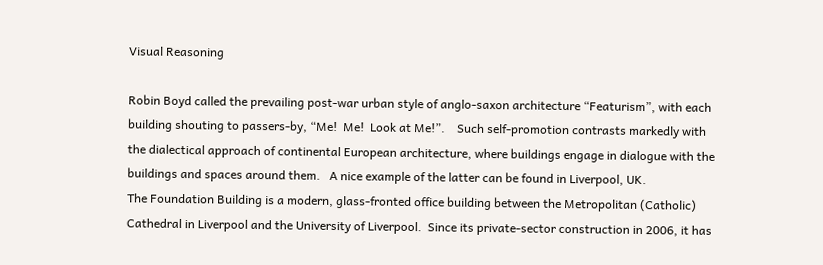Visual Reasoning

Robin Boyd called the prevailing post-war urban style of anglo-saxon architecture “Featurism”, with each building shouting to passers-by, “Me!  Me!  Look at Me!”.    Such self-promotion contrasts markedly with the dialectical approach of continental European architecture, where buildings engage in dialogue with the buildings and spaces around them.   A nice example of the latter can be found in Liverpool, UK.
The Foundation Building is a modern, glass-fronted office building between the Metropolitan (Catholic) Cathedral in Liverpool and the University of Liverpool.  Since its private-sector construction in 2006, it has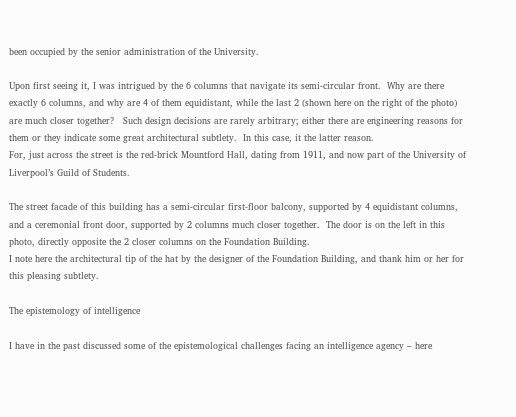been occupied by the senior administration of the University.

Upon first seeing it, I was intrigued by the 6 columns that navigate its semi-circular front.  Why are there exactly 6 columns, and why are 4 of them equidistant, while the last 2 (shown here on the right of the photo) are much closer together?   Such design decisions are rarely arbitrary; either there are engineering reasons for them or they indicate some great architectural subtlety.  In this case, it the latter reason.
For, just across the street is the red-brick Mountford Hall, dating from 1911, and now part of the University of Liverpool’s Guild of Students.

The street facade of this building has a semi-circular first-floor balcony, supported by 4 equidistant columns, and a ceremonial front door, supported by 2 columns much closer together.  The door is on the left in this photo, directly opposite the 2 closer columns on the Foundation Building.
I note here the architectural tip of the hat by the designer of the Foundation Building, and thank him or her for this pleasing subtlety.

The epistemology of intelligence

I have in the past discussed some of the epistemological challenges facing an intelligence agency – here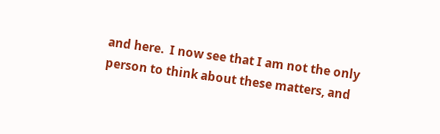and here.  I now see that I am not the only person to think about these matters, and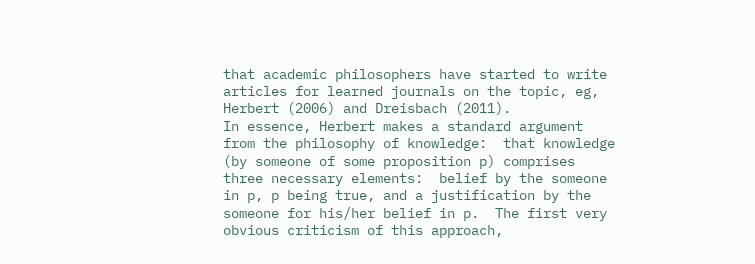that academic philosophers have started to write articles for learned journals on the topic, eg,  Herbert (2006) and Dreisbach (2011).
In essence, Herbert makes a standard argument from the philosophy of knowledge:  that knowledge (by someone of some proposition p) comprises three necessary elements:  belief by the someone in p, p being true, and a justification by the someone for his/her belief in p.  The first very obvious criticism of this approach,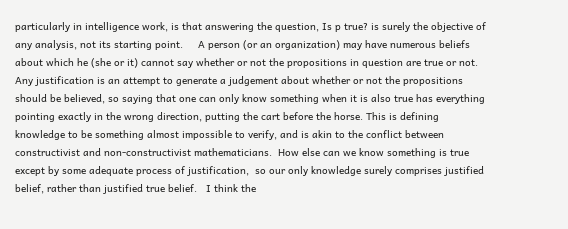particularly in intelligence work, is that answering the question, Is p true? is surely the objective of any analysis, not its starting point.     A person (or an organization) may have numerous beliefs about which he (she or it) cannot say whether or not the propositions in question are true or not.  Any justification is an attempt to generate a judgement about whether or not the propositions should be believed, so saying that one can only know something when it is also true has everything pointing exactly in the wrong direction, putting the cart before the horse. This is defining knowledge to be something almost impossible to verify, and is akin to the conflict between constructivist and non-constructivist mathematicians.  How else can we know something is true except by some adequate process of justification,  so our only knowledge surely comprises justified belief, rather than justified true belief.   I think the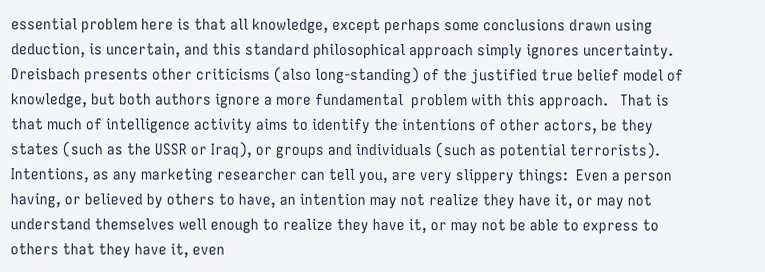essential problem here is that all knowledge, except perhaps some conclusions drawn using deduction, is uncertain, and this standard philosophical approach simply ignores uncertainty.
Dreisbach presents other criticisms (also long-standing) of the justified true belief model of knowledge, but both authors ignore a more fundamental  problem with this approach.   That is that much of intelligence activity aims to identify the intentions of other actors, be they states (such as the USSR or Iraq), or groups and individuals (such as potential terrorists).   Intentions, as any marketing researcher can tell you, are very slippery things:  Even a person having, or believed by others to have, an intention may not realize they have it, or may not understand themselves well enough to realize they have it, or may not be able to express to others that they have it, even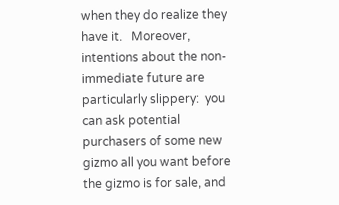when they do realize they have it.   Moreover, intentions about the non-immediate future are particularly slippery:  you can ask potential purchasers of some new gizmo all you want before the gizmo is for sale, and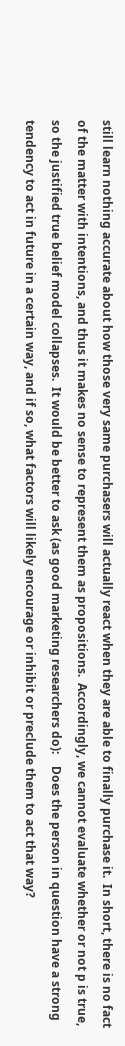still learn nothing accurate about how those very same purchasers will actually react when they are able to finally purchase it.  In short, there is no fact of the matter with intentions, and thus it makes no sense to represent them as propositions.  Accordingly, we cannot evaluate whether or not p is true, so the justified true belief model collapses.  It would be better to ask (as good marketing researchers do):    Does the person in question have a strong tendency to act in future in a certain way, and if so, what factors will likely encourage or inhibit or preclude them to act that way?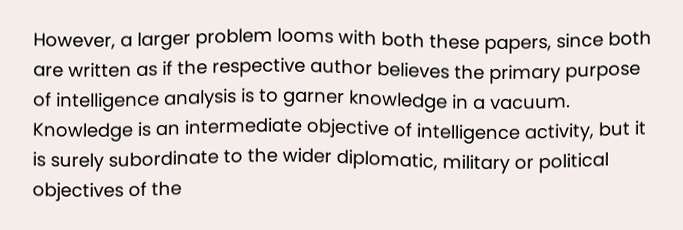However, a larger problem looms with both these papers, since both are written as if the respective author believes the primary purpose of intelligence analysis is to garner knowledge in a vacuum.      Knowledge is an intermediate objective of intelligence activity, but it is surely subordinate to the wider diplomatic, military or political objectives of the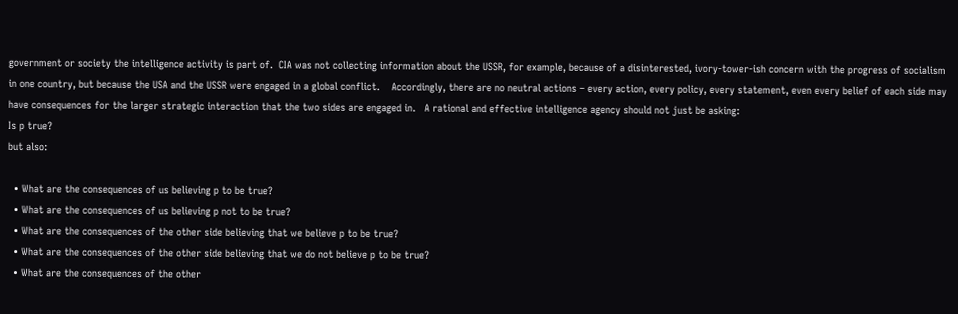government or society the intelligence activity is part of.  CIA was not collecting information about the USSR, for example, because of a disinterested, ivory-tower-ish concern with the progress of socialism in one country, but because the USA and the USSR were engaged in a global conflict.    Accordingly, there are no neutral actions – every action, every policy, every statement, even every belief of each side may have consequences for the larger strategic interaction that the two sides are engaged in.   A rational and effective intelligence agency should not just be asking:
Is p true?
but also:

  • What are the consequences of us believing p to be true?
  • What are the consequences of us believing p not to be true?
  • What are the consequences of the other side believing that we believe p to be true?
  • What are the consequences of the other side believing that we do not believe p to be true?
  • What are the consequences of the other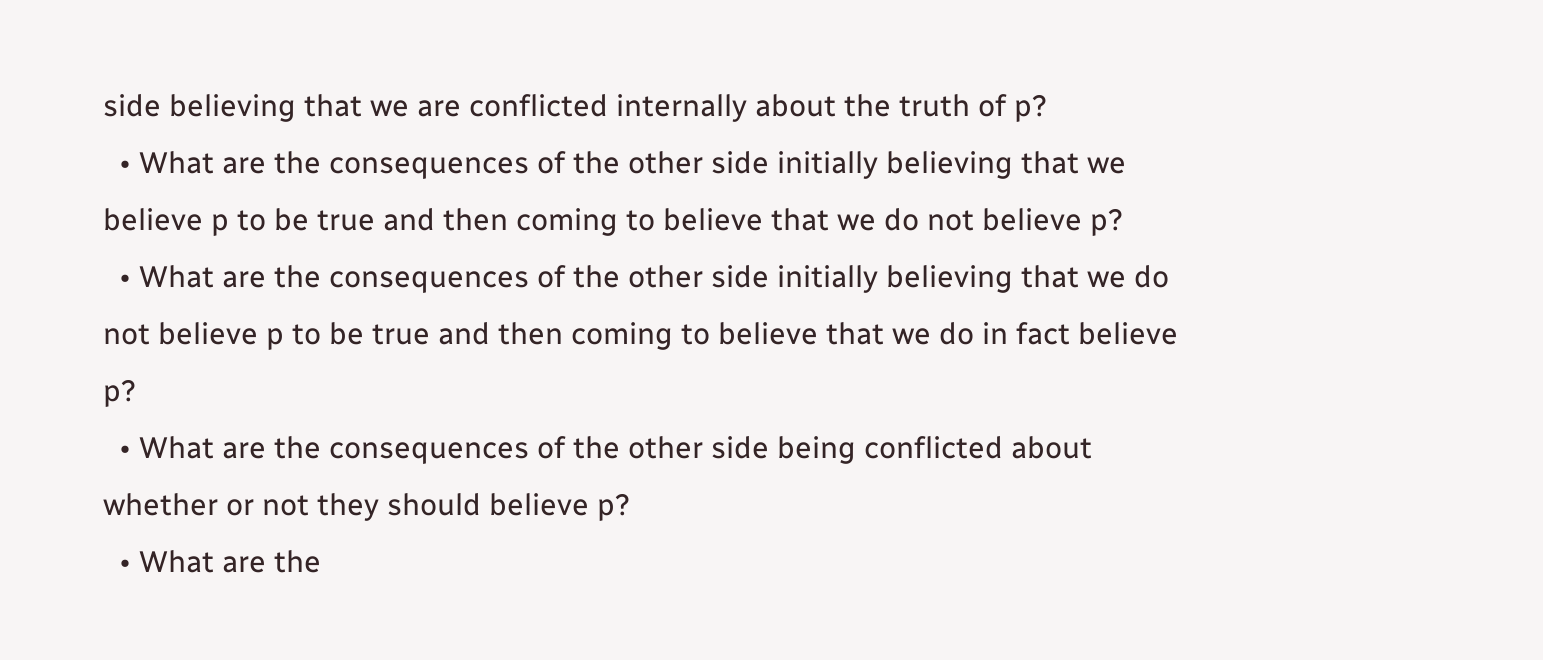side believing that we are conflicted internally about the truth of p?
  • What are the consequences of the other side initially believing that we believe p to be true and then coming to believe that we do not believe p?
  • What are the consequences of the other side initially believing that we do not believe p to be true and then coming to believe that we do in fact believe p?
  • What are the consequences of the other side being conflicted about whether or not they should believe p?
  • What are the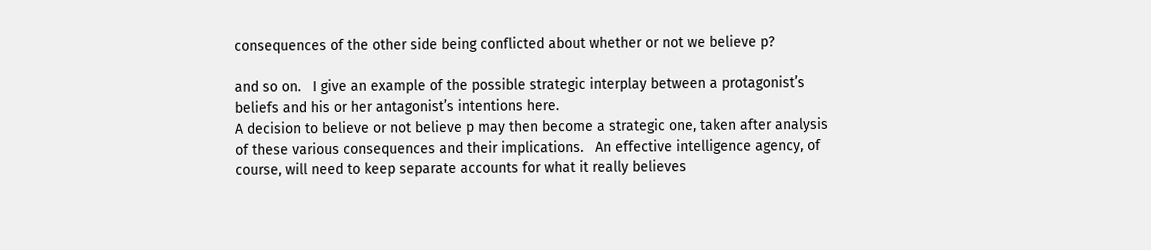consequences of the other side being conflicted about whether or not we believe p?

and so on.   I give an example of the possible strategic interplay between a protagonist’s beliefs and his or her antagonist’s intentions here.
A decision to believe or not believe p may then become a strategic one, taken after analysis of these various consequences and their implications.   An effective intelligence agency, of course, will need to keep separate accounts for what it really believes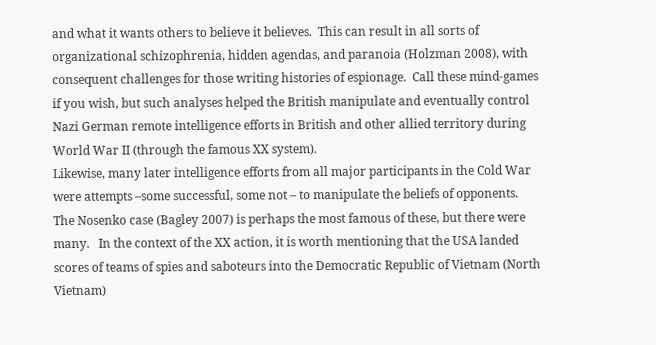and what it wants others to believe it believes.  This can result in all sorts of organizational schizophrenia, hidden agendas, and paranoia (Holzman 2008), with consequent challenges for those writing histories of espionage.  Call these mind-games if you wish, but such analyses helped the British manipulate and eventually control Nazi German remote intelligence efforts in British and other allied territory during World War II (through the famous XX system).
Likewise, many later intelligence efforts from all major participants in the Cold War were attempts –some successful, some not – to manipulate the beliefs of opponents.   The Nosenko case (Bagley 2007) is perhaps the most famous of these, but there were many.   In the context of the XX action, it is worth mentioning that the USA landed scores of teams of spies and saboteurs into the Democratic Republic of Vietnam (North Vietnam)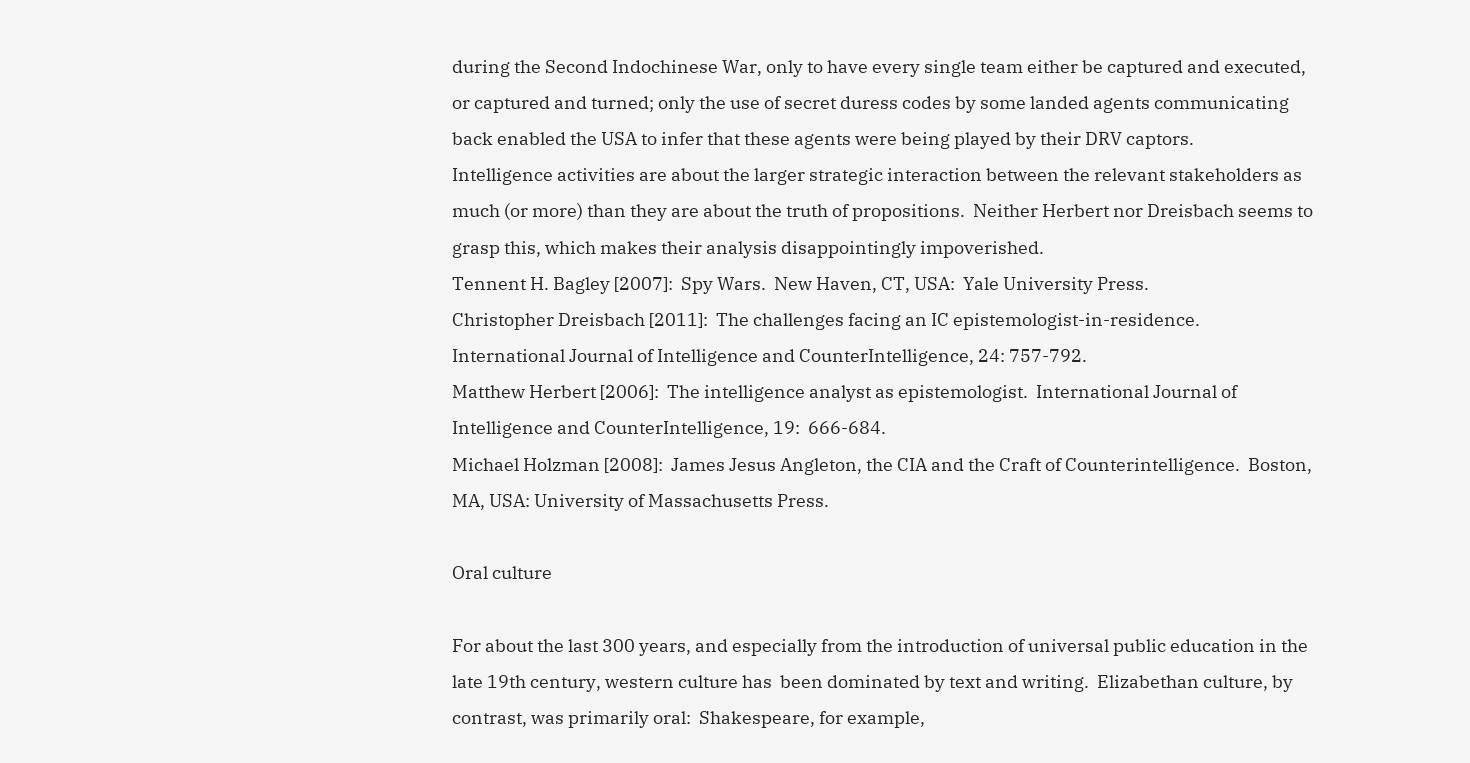during the Second Indochinese War, only to have every single team either be captured and executed, or captured and turned; only the use of secret duress codes by some landed agents communicating back enabled the USA to infer that these agents were being played by their DRV captors.
Intelligence activities are about the larger strategic interaction between the relevant stakeholders as much (or more) than they are about the truth of propositions.  Neither Herbert nor Dreisbach seems to grasp this, which makes their analysis disappointingly impoverished.
Tennent H. Bagley [2007]:  Spy Wars.  New Haven, CT, USA:  Yale University Press.
Christopher Dreisbach [2011]:  The challenges facing an IC epistemologist-in-residence.  International Journal of Intelligence and CounterIntelligence, 24: 757-792.
Matthew Herbert [2006]:  The intelligence analyst as epistemologist.  International Journal of Intelligence and CounterIntelligence, 19:  666-684.
Michael Holzman [2008]:  James Jesus Angleton, the CIA and the Craft of Counterintelligence.  Boston, MA, USA: University of Massachusetts Press.

Oral culture

For about the last 300 years, and especially from the introduction of universal public education in the late 19th century, western culture has  been dominated by text and writing.  Elizabethan culture, by contrast, was primarily oral:  Shakespeare, for example,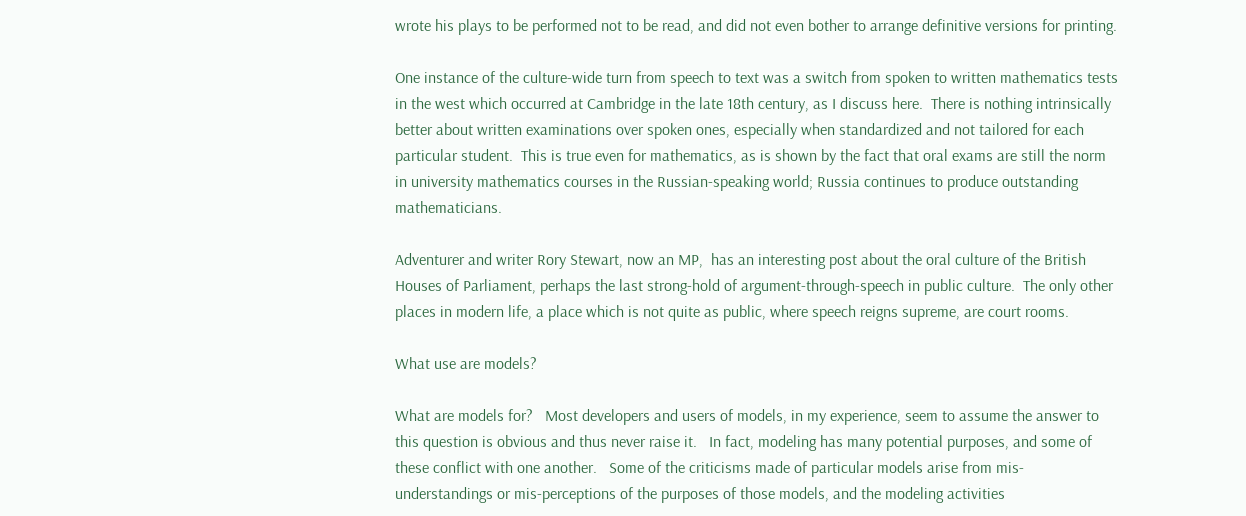wrote his plays to be performed not to be read, and did not even bother to arrange definitive versions for printing.

One instance of the culture-wide turn from speech to text was a switch from spoken to written mathematics tests in the west which occurred at Cambridge in the late 18th century, as I discuss here.  There is nothing intrinsically better about written examinations over spoken ones, especially when standardized and not tailored for each particular student.  This is true even for mathematics, as is shown by the fact that oral exams are still the norm in university mathematics courses in the Russian-speaking world; Russia continues to produce outstanding mathematicians.

Adventurer and writer Rory Stewart, now an MP,  has an interesting post about the oral culture of the British Houses of Parliament, perhaps the last strong-hold of argument-through-speech in public culture.  The only other places in modern life, a place which is not quite as public, where speech reigns supreme, are court rooms.

What use are models?

What are models for?   Most developers and users of models, in my experience, seem to assume the answer to this question is obvious and thus never raise it.   In fact, modeling has many potential purposes, and some of these conflict with one another.   Some of the criticisms made of particular models arise from mis-understandings or mis-perceptions of the purposes of those models, and the modeling activities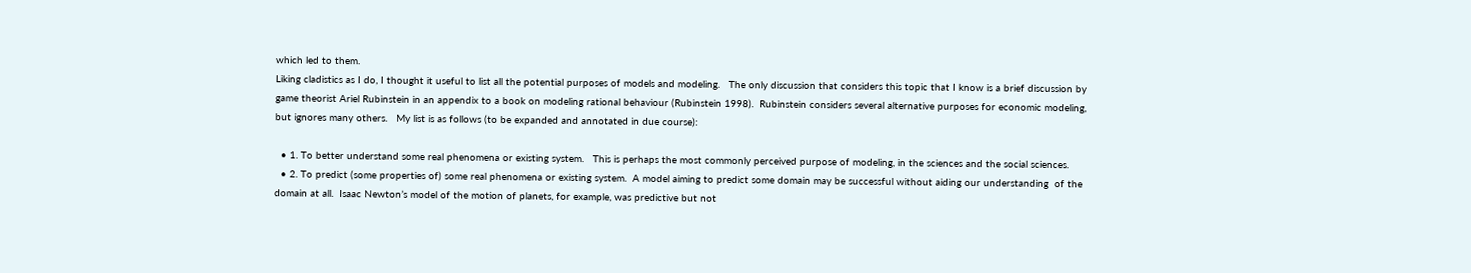which led to them.
Liking cladistics as I do, I thought it useful to list all the potential purposes of models and modeling.   The only discussion that considers this topic that I know is a brief discussion by game theorist Ariel Rubinstein in an appendix to a book on modeling rational behaviour (Rubinstein 1998).  Rubinstein considers several alternative purposes for economic modeling, but ignores many others.   My list is as follows (to be expanded and annotated in due course):

  • 1. To better understand some real phenomena or existing system.   This is perhaps the most commonly perceived purpose of modeling, in the sciences and the social sciences.
  • 2. To predict (some properties of) some real phenomena or existing system.  A model aiming to predict some domain may be successful without aiding our understanding  of the domain at all.  Isaac Newton’s model of the motion of planets, for example, was predictive but not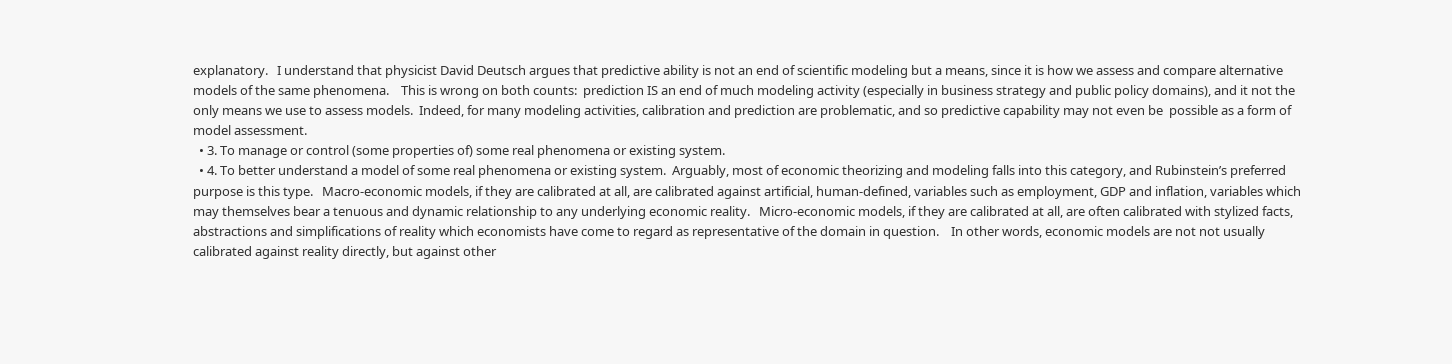explanatory.   I understand that physicist David Deutsch argues that predictive ability is not an end of scientific modeling but a means, since it is how we assess and compare alternative models of the same phenomena.    This is wrong on both counts:  prediction IS an end of much modeling activity (especially in business strategy and public policy domains), and it not the only means we use to assess models.  Indeed, for many modeling activities, calibration and prediction are problematic, and so predictive capability may not even be  possible as a form of model assessment.
  • 3. To manage or control (some properties of) some real phenomena or existing system.
  • 4. To better understand a model of some real phenomena or existing system.  Arguably, most of economic theorizing and modeling falls into this category, and Rubinstein’s preferred purpose is this type.   Macro-economic models, if they are calibrated at all, are calibrated against artificial, human-defined, variables such as employment, GDP and inflation, variables which may themselves bear a tenuous and dynamic relationship to any underlying economic reality.   Micro-economic models, if they are calibrated at all, are often calibrated with stylized facts, abstractions and simplifications of reality which economists have come to regard as representative of the domain in question.    In other words, economic models are not not usually calibrated against reality directly, but against other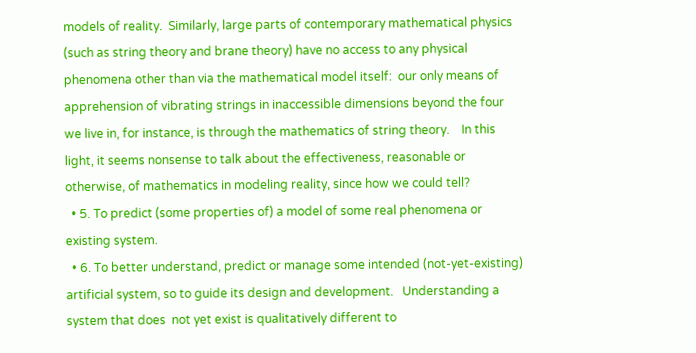models of reality.  Similarly, large parts of contemporary mathematical physics (such as string theory and brane theory) have no access to any physical phenomena other than via the mathematical model itself:  our only means of apprehension of vibrating strings in inaccessible dimensions beyond the four we live in, for instance, is through the mathematics of string theory.    In this light, it seems nonsense to talk about the effectiveness, reasonable or otherwise, of mathematics in modeling reality, since how we could tell?
  • 5. To predict (some properties of) a model of some real phenomena or existing system.
  • 6. To better understand, predict or manage some intended (not-yet-existing) artificial system, so to guide its design and development.   Understanding a system that does  not yet exist is qualitatively different to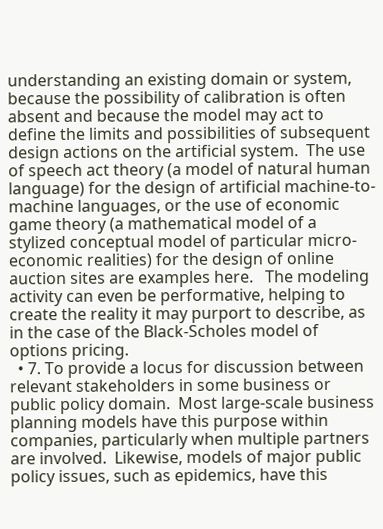understanding an existing domain or system, because the possibility of calibration is often absent and because the model may act to define the limits and possibilities of subsequent design actions on the artificial system.  The use of speech act theory (a model of natural human language) for the design of artificial machine-to-machine languages, or the use of economic game theory (a mathematical model of a stylized conceptual model of particular micro-economic realities) for the design of online auction sites are examples here.   The modeling activity can even be performative, helping to create the reality it may purport to describe, as in the case of the Black-Scholes model of options pricing.
  • 7. To provide a locus for discussion between relevant stakeholders in some business or public policy domain.  Most large-scale business planning models have this purpose within companies, particularly when multiple partners are involved.  Likewise, models of major public policy issues, such as epidemics, have this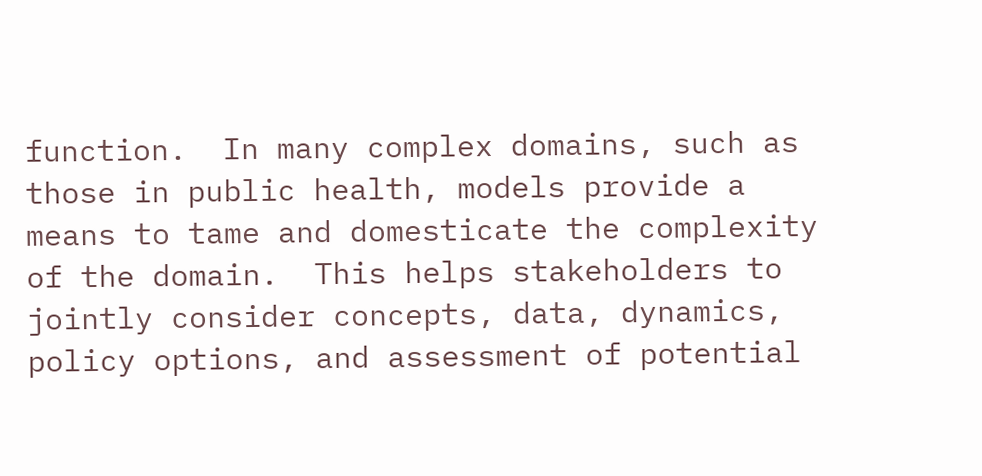function.  In many complex domains, such as those in public health, models provide a means to tame and domesticate the complexity of the domain.  This helps stakeholders to jointly consider concepts, data, dynamics, policy options, and assessment of potential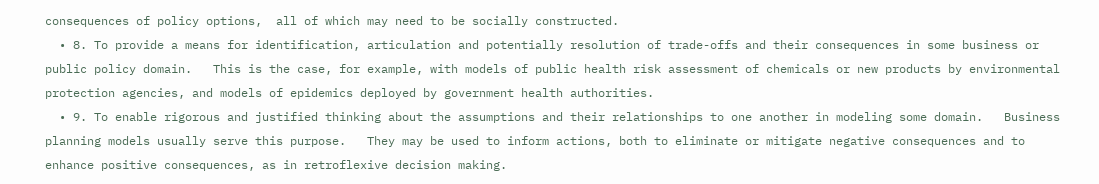consequences of policy options,  all of which may need to be socially constructed.
  • 8. To provide a means for identification, articulation and potentially resolution of trade-offs and their consequences in some business or public policy domain.   This is the case, for example, with models of public health risk assessment of chemicals or new products by environmental protection agencies, and models of epidemics deployed by government health authorities.
  • 9. To enable rigorous and justified thinking about the assumptions and their relationships to one another in modeling some domain.   Business planning models usually serve this purpose.   They may be used to inform actions, both to eliminate or mitigate negative consequences and to enhance positive consequences, as in retroflexive decision making.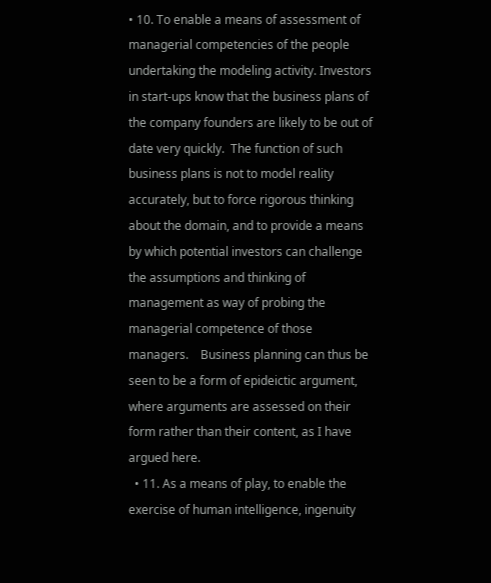• 10. To enable a means of assessment of managerial competencies of the people undertaking the modeling activity. Investors in start-ups know that the business plans of the company founders are likely to be out of date very quickly.  The function of such business plans is not to model reality accurately, but to force rigorous thinking about the domain, and to provide a means by which potential investors can challenge the assumptions and thinking of management as way of probing the managerial competence of those managers.    Business planning can thus be seen to be a form of epideictic argument, where arguments are assessed on their form rather than their content, as I have argued here.
  • 11. As a means of play, to enable the exercise of human intelligence, ingenuity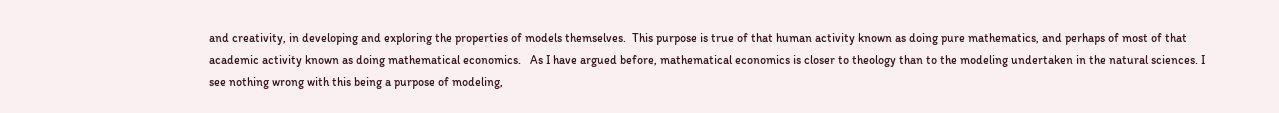and creativity, in developing and exploring the properties of models themselves.  This purpose is true of that human activity known as doing pure mathematics, and perhaps of most of that academic activity known as doing mathematical economics.   As I have argued before, mathematical economics is closer to theology than to the modeling undertaken in the natural sciences. I see nothing wrong with this being a purpose of modeling,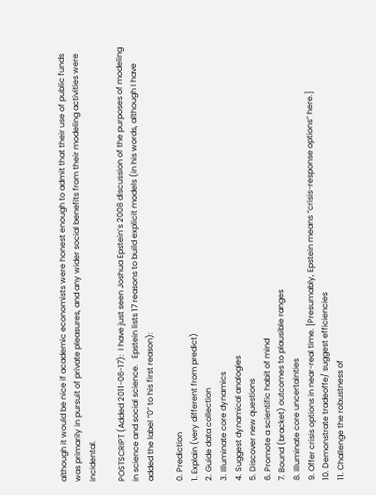although it would be nice if academic economists were honest enough to admit that their use of public funds was primarily in pursuit of private pleasures, and any wider social benefits from their modeling activities were incidental.

POSTSCRIPT (Added 2011-06-17):  I have just seen Joshua Epstein’s 2008 discussion of the purposes of modeling in science and social science.   Epstein lists 17 reasons to build explicit models (in his words, although I have added the label “0” to his first reason):

0. Prediction
1. Explain (very different from predict)
2. Guide data collection
3. Illuminate core dynamics
4. Suggest dynamical analogies
5. Discover new questions
6. Promote a scientific habit of mind
7. Bound (bracket) outcomes to plausible ranges
8. Illuminate core uncertainties
9. Offer crisis options in near-real time. [Presumably, Epstein means “crisis-response options” here.]
10. Demonstrate tradeoffe/ suggest efficiencies
11. Challenge the robustness of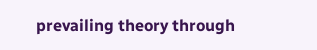prevailing theory through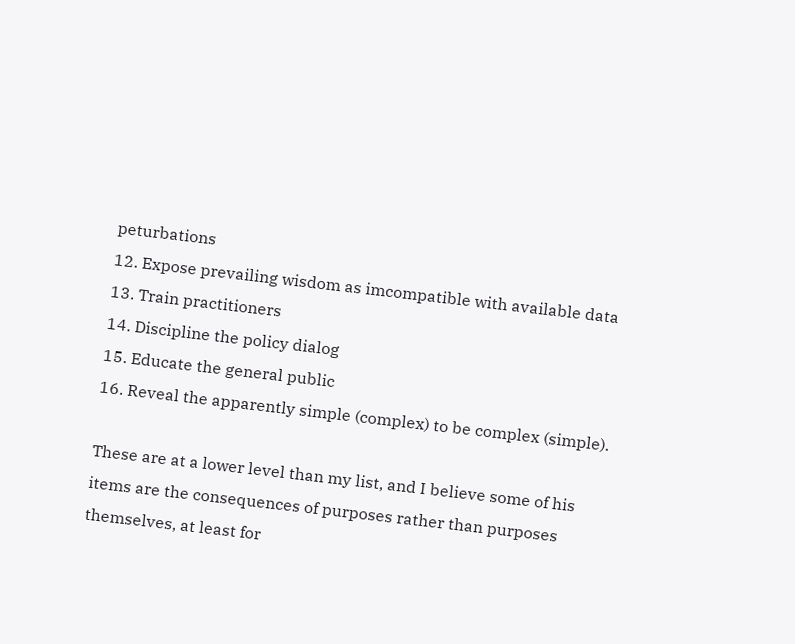peturbations
12. Expose prevailing wisdom as imcompatible with available data
13. Train practitioners
14. Discipline the policy dialog
15. Educate the general public
16. Reveal the apparently simple (complex) to be complex (simple).

These are at a lower level than my list, and I believe some of his items are the consequences of purposes rather than purposes themselves, at least for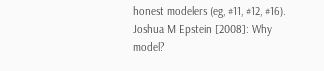honest modelers (eg, #11, #12, #16).
Joshua M Epstein [2008]: Why model?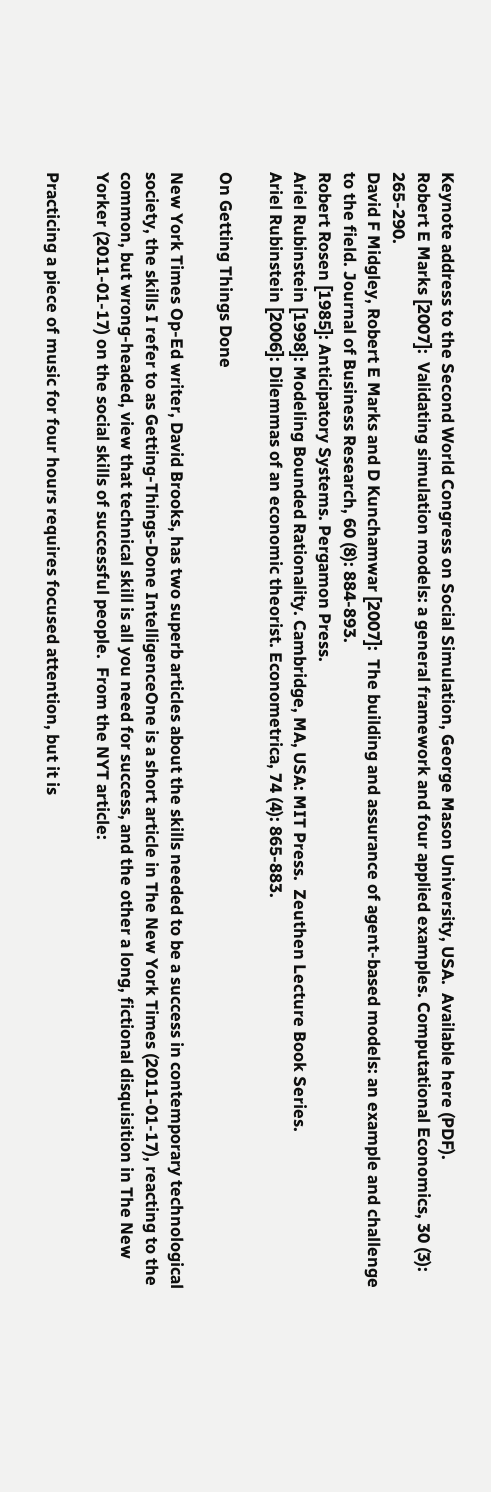Keynote address to the Second World Congress on Social Simulation, George Mason University, USA.  Available here (PDF).
Robert E Marks [2007]:  Validating simulation models: a general framework and four applied examples. Computational Economics, 30 (3): 265-290.
David F Midgley, Robert E Marks and D Kunchamwar [2007]:  The building and assurance of agent-based models: an example and challenge to the field. Journal of Business Research, 60 (8): 884-893.
Robert Rosen [1985]: Anticipatory Systems. Pergamon Press.
Ariel Rubinstein [1998]: Modeling Bounded Rationality. Cambridge, MA, USA: MIT Press.  Zeuthen Lecture Book Series.
Ariel Rubinstein [2006]: Dilemmas of an economic theorist. Econometrica, 74 (4): 865-883.

On Getting Things Done

New York Times Op-Ed writer, David Brooks, has two superb articles about the skills needed to be a success in contemporary technological society, the skills I refer to as Getting-Things-Done IntelligenceOne is a short article in The New York Times (2011-01-17), reacting to the common, but wrong-headed, view that technical skill is all you need for success, and the other a long, fictional disquisition in The New Yorker (2011-01-17) on the social skills of successful people.  From the NYT article:

Practicing a piece of music for four hours requires focused attention, but it is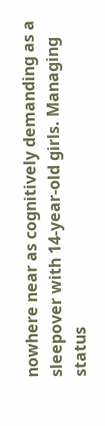nowhere near as cognitively demanding as a sleepover with 14-year-old girls. Managing status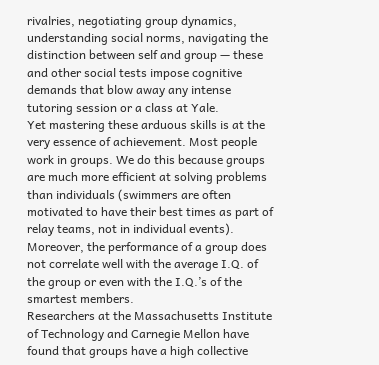rivalries, negotiating group dynamics, understanding social norms, navigating the distinction between self and group — these and other social tests impose cognitive demands that blow away any intense tutoring session or a class at Yale.
Yet mastering these arduous skills is at the very essence of achievement. Most people work in groups. We do this because groups are much more efficient at solving problems than individuals (swimmers are often motivated to have their best times as part of relay teams, not in individual events). Moreover, the performance of a group does not correlate well with the average I.Q. of the group or even with the I.Q.’s of the smartest members.
Researchers at the Massachusetts Institute of Technology and Carnegie Mellon have found that groups have a high collective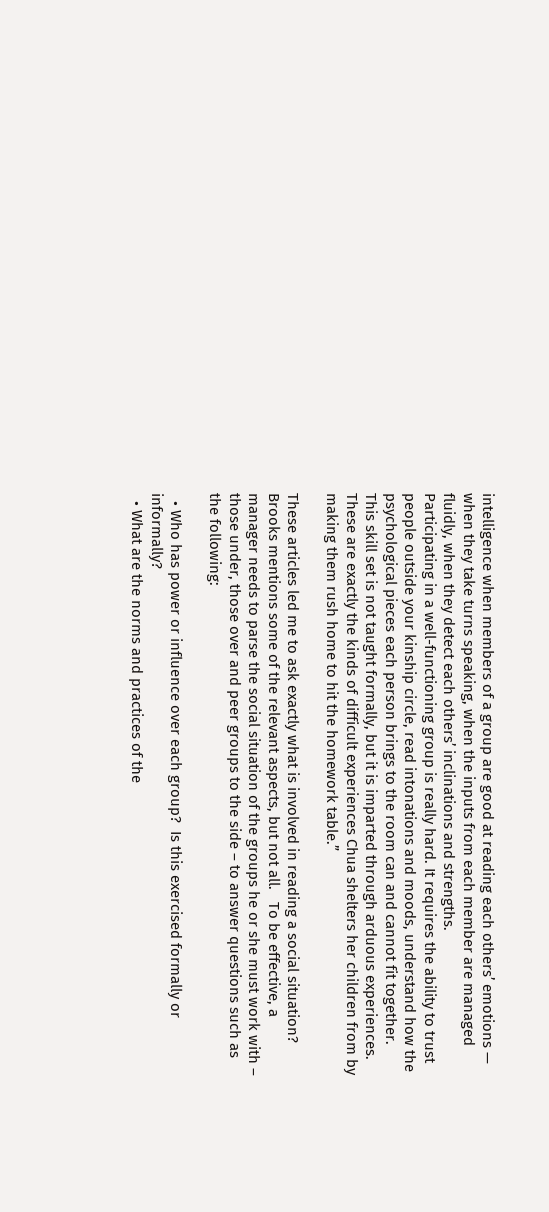intelligence when members of a group are good at reading each others’ emotions — when they take turns speaking, when the inputs from each member are managed fluidly, when they detect each others’ inclinations and strengths.
Participating in a well-functioning group is really hard. It requires the ability to trust people outside your kinship circle, read intonations and moods, understand how the psychological pieces each person brings to the room can and cannot fit together.
This skill set is not taught formally, but it is imparted through arduous experiences. These are exactly the kinds of difficult experiences Chua shelters her children from by making them rush home to hit the homework table.”

These articles led me to ask exactly what is involved in reading a social situation?  Brooks mentions some of the relevant aspects, but not all.   To be effective, a manager needs to parse the social situation of the groups he or she must work with – those under, those over and peer groups to the side – to answer questions such as the following:

  • Who has power or influence over each group?  Is this exercised formally or informally?
  • What are the norms and practices of the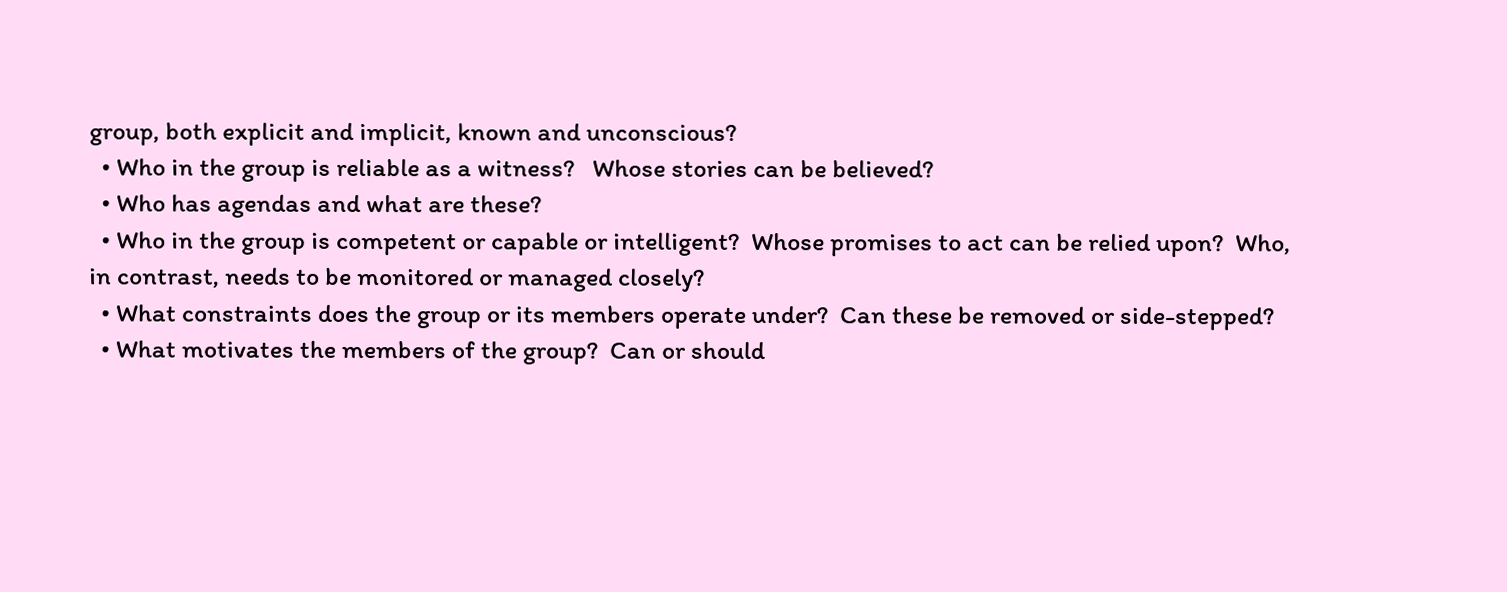group, both explicit and implicit, known and unconscious?
  • Who in the group is reliable as a witness?   Whose stories can be believed?
  • Who has agendas and what are these?
  • Who in the group is competent or capable or intelligent?  Whose promises to act can be relied upon?  Who, in contrast, needs to be monitored or managed closely?
  • What constraints does the group or its members operate under?  Can these be removed or side-stepped?
  • What motivates the members of the group?  Can or should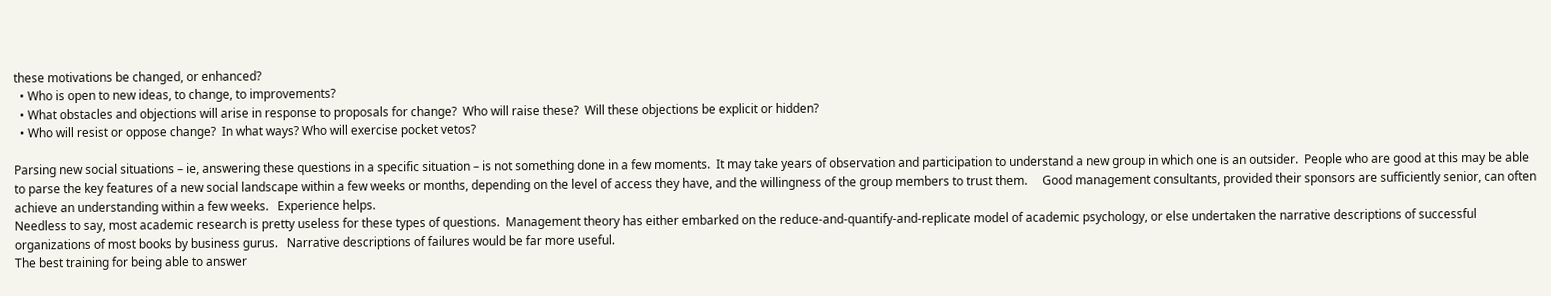these motivations be changed, or enhanced?
  • Who is open to new ideas, to change, to improvements?
  • What obstacles and objections will arise in response to proposals for change?  Who will raise these?  Will these objections be explicit or hidden?
  • Who will resist or oppose change?  In what ways? Who will exercise pocket vetos?

Parsing new social situations – ie, answering these questions in a specific situation – is not something done in a few moments.  It may take years of observation and participation to understand a new group in which one is an outsider.  People who are good at this may be able to parse the key features of a new social landscape within a few weeks or months, depending on the level of access they have, and the willingness of the group members to trust them.     Good management consultants, provided their sponsors are sufficiently senior, can often achieve an understanding within a few weeks.   Experience helps.
Needless to say, most academic research is pretty useless for these types of questions.  Management theory has either embarked on the reduce-and-quantify-and-replicate model of academic psychology, or else undertaken the narrative descriptions of successful organizations of most books by business gurus.   Narrative descriptions of failures would be far more useful.
The best training for being able to answer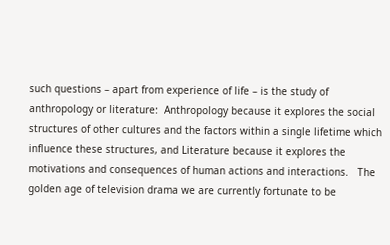such questions – apart from experience of life – is the study of anthropology or literature:  Anthropology because it explores the social structures of other cultures and the factors within a single lifetime which influence these structures, and Literature because it explores the motivations and consequences of human actions and interactions.   The golden age of television drama we are currently fortunate to be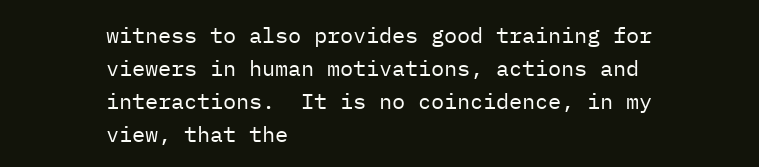witness to also provides good training for viewers in human motivations, actions and interactions.  It is no coincidence, in my view, that the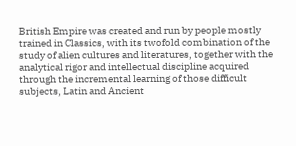British Empire was created and run by people mostly trained in Classics, with its twofold combination of the study of alien cultures and literatures, together with the analytical rigor and intellectual discipline acquired through the incremental learning of those difficult subjects, Latin and Ancient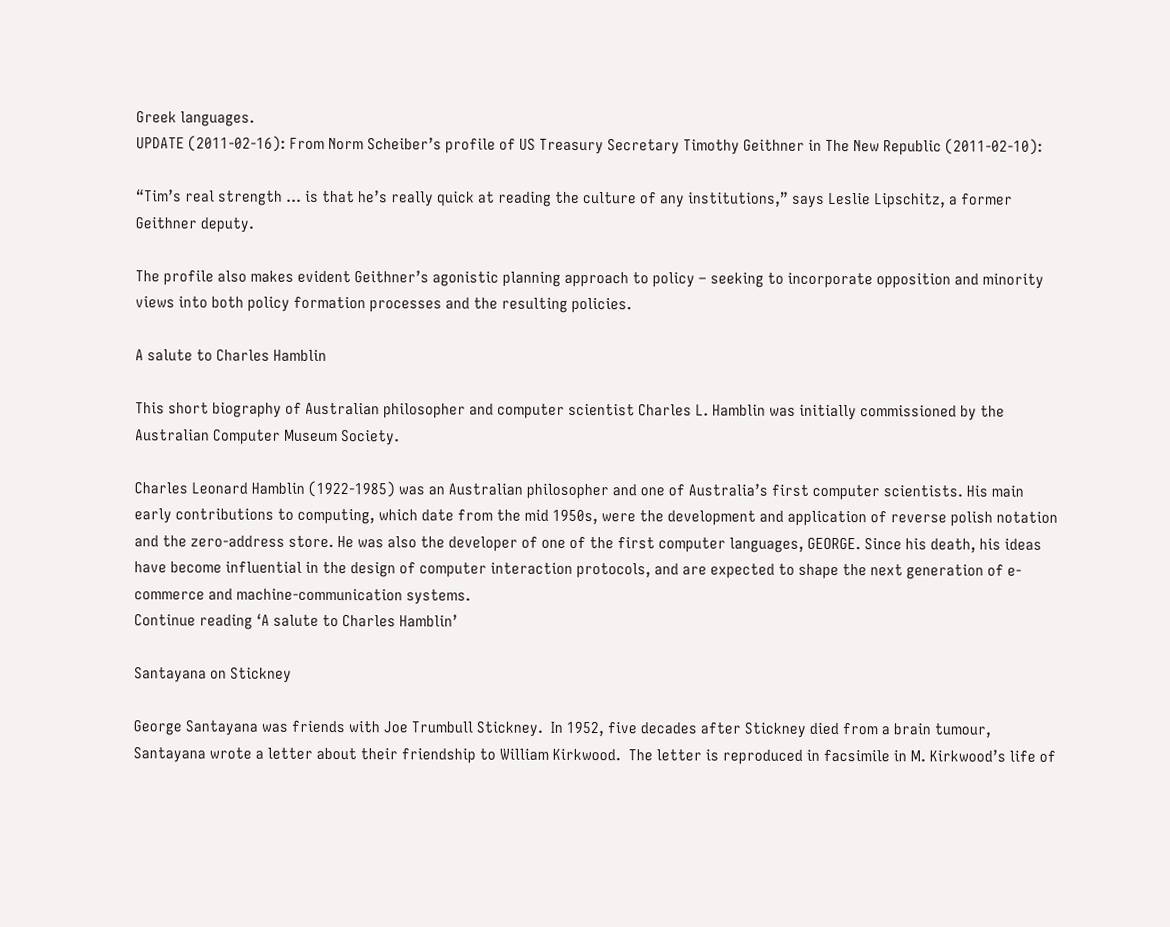Greek languages.
UPDATE (2011-02-16): From Norm Scheiber’s profile of US Treasury Secretary Timothy Geithner in The New Republic (2011-02-10):

“Tim’s real strength … is that he’s really quick at reading the culture of any institutions,” says Leslie Lipschitz, a former Geithner deputy.

The profile also makes evident Geithner’s agonistic planning approach to policy – seeking to incorporate opposition and minority views into both policy formation processes and the resulting policies.

A salute to Charles Hamblin

This short biography of Australian philosopher and computer scientist Charles L. Hamblin was initially commissioned by the Australian Computer Museum Society.

Charles Leonard Hamblin (1922-1985) was an Australian philosopher and one of Australia’s first computer scientists. His main early contributions to computing, which date from the mid 1950s, were the development and application of reverse polish notation and the zero-address store. He was also the developer of one of the first computer languages, GEORGE. Since his death, his ideas have become influential in the design of computer interaction protocols, and are expected to shape the next generation of e-commerce and machine-communication systems.
Continue reading ‘A salute to Charles Hamblin’

Santayana on Stickney

George Santayana was friends with Joe Trumbull Stickney.  In 1952, five decades after Stickney died from a brain tumour, Santayana wrote a letter about their friendship to William Kirkwood.  The letter is reproduced in facsimile in M. Kirkwood’s life of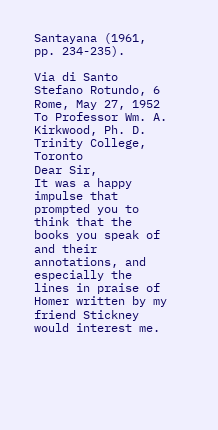Santayana (1961, pp. 234-235).

Via di Santo Stefano Rotundo, 6
Rome, May 27, 1952
To Professor Wm. A. Kirkwood, Ph. D.
Trinity College, Toronto
Dear Sir,
It was a happy impulse that prompted you to think that the books you speak of and their annotations, and especially the lines in praise of Homer written by my friend Stickney would interest me.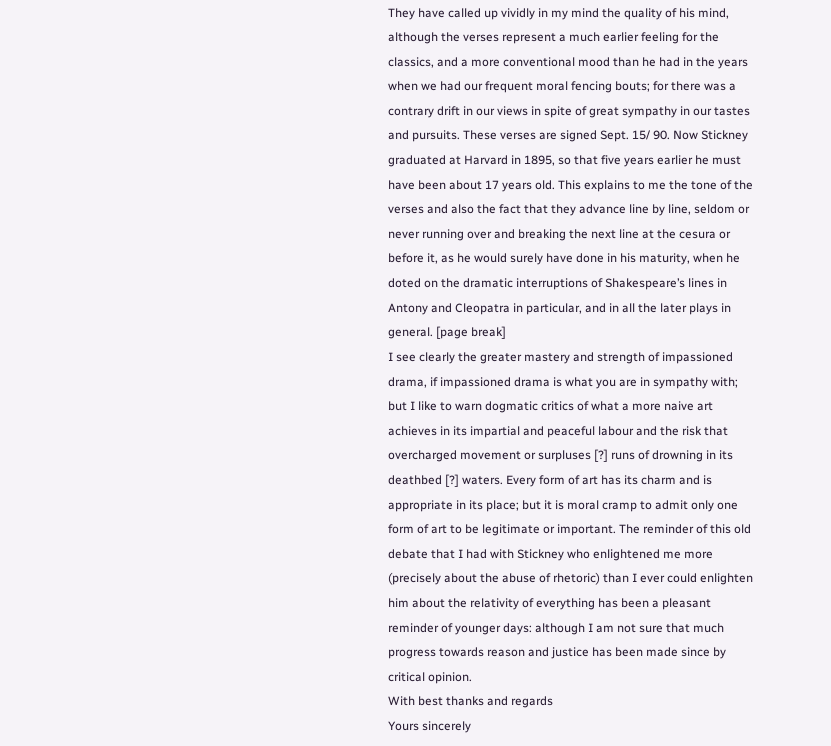They have called up vividly in my mind the quality of his mind, although the verses represent a much earlier feeling for the classics, and a more conventional mood than he had in the years when we had our frequent moral fencing bouts; for there was a contrary drift in our views in spite of great sympathy in our tastes and pursuits. These verses are signed Sept. 15/ 90. Now Stickney graduated at Harvard in 1895, so that five years earlier he must have been about 17 years old. This explains to me the tone of the verses and also the fact that they advance line by line, seldom or never running over and breaking the next line at the cesura or before it, as he would surely have done in his maturity, when he doted on the dramatic interruptions of Shakespeare’s lines in Antony and Cleopatra in particular, and in all the later plays in general. [page break]
I see clearly the greater mastery and strength of impassioned drama, if impassioned drama is what you are in sympathy with; but I like to warn dogmatic critics of what a more naive art achieves in its impartial and peaceful labour and the risk that overcharged movement or surpluses [?] runs of drowning in its deathbed [?] waters. Every form of art has its charm and is appropriate in its place; but it is moral cramp to admit only one form of art to be legitimate or important. The reminder of this old debate that I had with Stickney who enlightened me more (precisely about the abuse of rhetoric) than I ever could enlighten him about the relativity of everything has been a pleasant reminder of younger days: although I am not sure that much progress towards reason and justice has been made since by critical opinion.
With best thanks and regards
Yours sincerely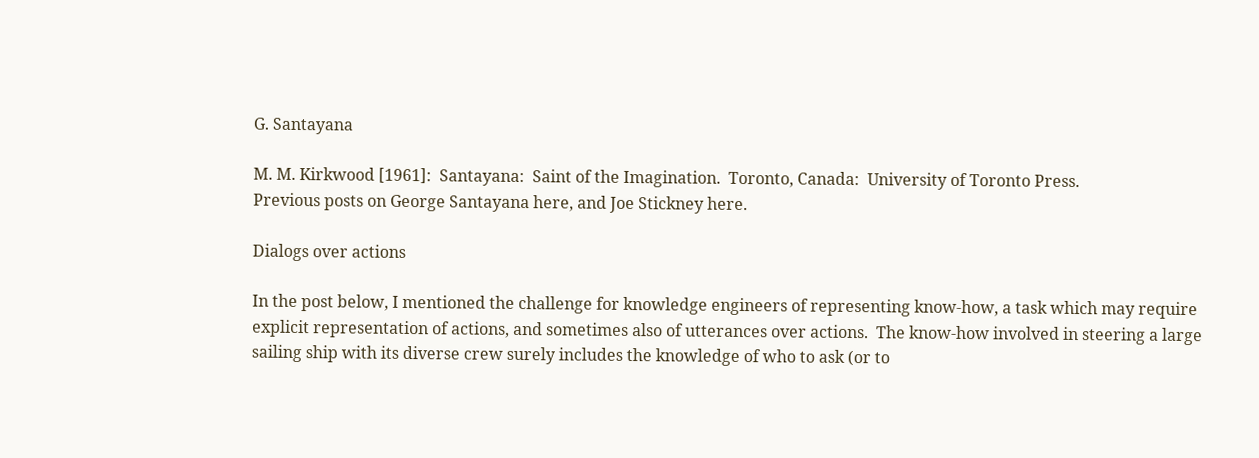G. Santayana

M. M. Kirkwood [1961]:  Santayana:  Saint of the Imagination.  Toronto, Canada:  University of Toronto Press.
Previous posts on George Santayana here, and Joe Stickney here.

Dialogs over actions

In the post below, I mentioned the challenge for knowledge engineers of representing know-how, a task which may require explicit representation of actions, and sometimes also of utterances over actions.  The know-how involved in steering a large sailing ship with its diverse crew surely includes the knowledge of who to ask (or to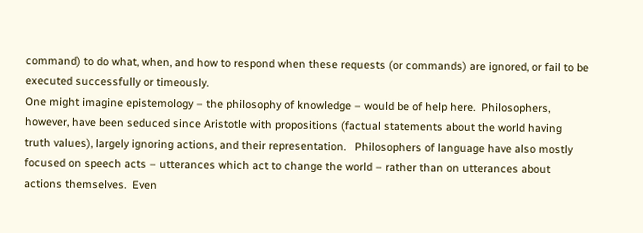command) to do what, when, and how to respond when these requests (or commands) are ignored, or fail to be executed successfully or timeously.
One might imagine epistemology – the philosophy of knowledge – would be of help here.  Philosophers, however, have been seduced since Aristotle with propositions (factual statements about the world having truth values), largely ignoring actions, and their representation.   Philosophers of language have also mostly focused on speech acts – utterances which act to change the world – rather than on utterances about actions themselves.  Even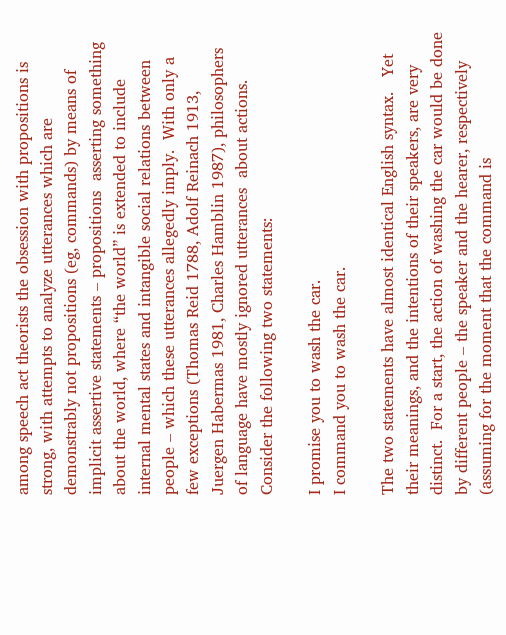among speech act theorists the obsession with propositions is strong, with attempts to analyze utterances which are demonstrably not propositions (eg, commands) by means of implicit assertive statements – propositions  asserting something about the world, where “the world” is extended to include internal mental states and intangible social relations between people – which these utterances allegedly imply.  With only a few exceptions (Thomas Reid 1788, Adolf Reinach 1913, Juergen Habermas 1981, Charles Hamblin 1987), philosophers of language have mostly ignored utterances  about actions.
Consider the following two statements:

I promise you to wash the car.
I command you to wash the car.

The two statements have almost identical English syntax.   Yet their meanings, and the intentions of their speakers, are very distinct.  For a start, the action of washing the car would be done by different people – the speaker and the hearer, respectively (assuming for the moment that the command is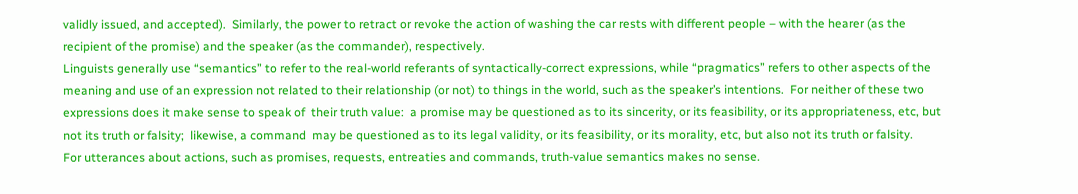validly issued, and accepted).  Similarly, the power to retract or revoke the action of washing the car rests with different people – with the hearer (as the recipient of the promise) and the speaker (as the commander), respectively.
Linguists generally use “semantics” to refer to the real-world referants of syntactically-correct expressions, while “pragmatics” refers to other aspects of the meaning and use of an expression not related to their relationship (or not) to things in the world, such as the speaker’s intentions.  For neither of these two expressions does it make sense to speak of  their truth value:  a promise may be questioned as to its sincerity, or its feasibility, or its appropriateness, etc, but not its truth or falsity;  likewise, a command  may be questioned as to its legal validity, or its feasibility, or its morality, etc, but also not its truth or falsity.
For utterances about actions, such as promises, requests, entreaties and commands, truth-value semantics makes no sense.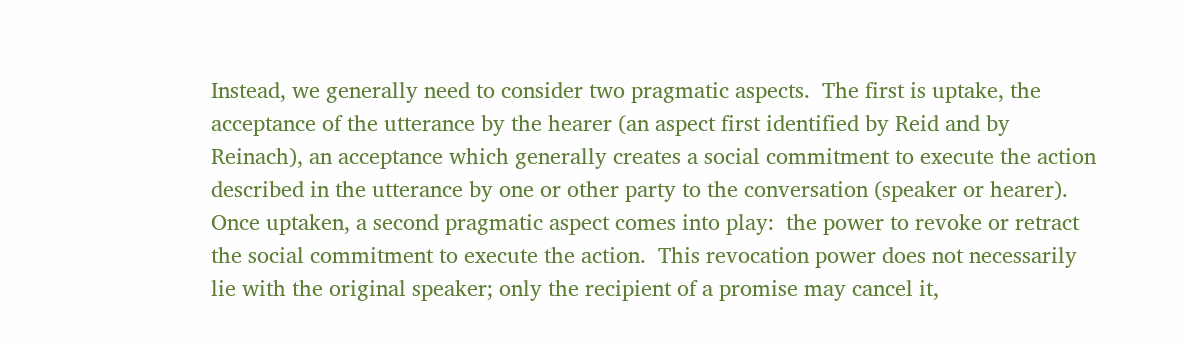Instead, we generally need to consider two pragmatic aspects.  The first is uptake, the acceptance of the utterance by the hearer (an aspect first identified by Reid and by Reinach), an acceptance which generally creates a social commitment to execute the action described in the utterance by one or other party to the conversation (speaker or hearer).    Once uptaken, a second pragmatic aspect comes into play:  the power to revoke or retract the social commitment to execute the action.  This revocation power does not necessarily lie with the original speaker; only the recipient of a promise may cancel it,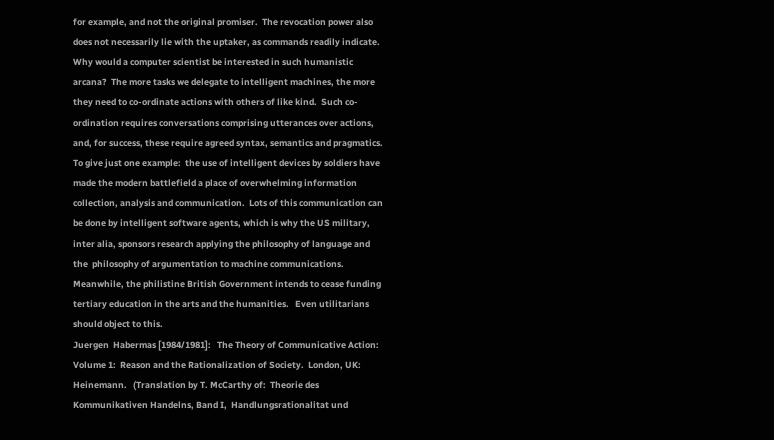for example, and not the original promiser.  The revocation power also does not necessarily lie with the uptaker, as commands readily indicate.
Why would a computer scientist be interested in such humanistic arcana?  The more tasks we delegate to intelligent machines, the more they need to co-ordinate actions with others of like kind.  Such co-ordination requires conversations comprising utterances over actions, and, for success, these require agreed syntax, semantics and pragmatics.  To give just one example:  the use of intelligent devices by soldiers have made the modern battlefield a place of overwhelming information collection, analysis and communication.  Lots of this communication can be done by intelligent software agents, which is why the US military, inter alia, sponsors research applying the philosophy of language and the  philosophy of argumentation to machine communications.
Meanwhile, the philistine British Government intends to cease funding tertiary education in the arts and the humanities.   Even utilitarians should object to this.
Juergen  Habermas [1984/1981]:   The Theory of Communicative Action:  Volume 1:  Reason and the Rationalization of Society.  London, UK:  Heinemann.   (Translation by T. McCarthy of:  Theorie des Kommunikativen Handelns, Band I,  Handlungsrationalitat und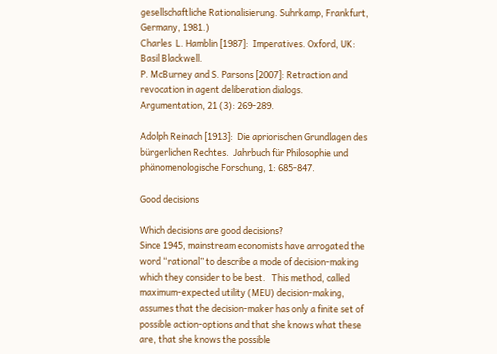gesellschaftliche Rationalisierung. Suhrkamp, Frankfurt, Germany, 1981.)
Charles  L. Hamblin [1987]:  Imperatives. Oxford, UK:  Basil Blackwell.
P. McBurney and S. Parsons [2007]: Retraction and revocation in agent deliberation dialogs. Argumentation, 21 (3): 269-289.

Adolph Reinach [1913]:  Die apriorischen Grundlagen des bürgerlichen Rechtes.  Jahrbuch für Philosophie und phänomenologische Forschung, 1: 685-847.

Good decisions

Which decisions are good decisions?
Since 1945, mainstream economists have arrogated the word “rational” to describe a mode of decision-making which they consider to be best.   This method, called maximum-expected utility (MEU) decision-making, assumes that the decision-maker has only a finite set of possible action-options and that she knows what these are, that she knows the possible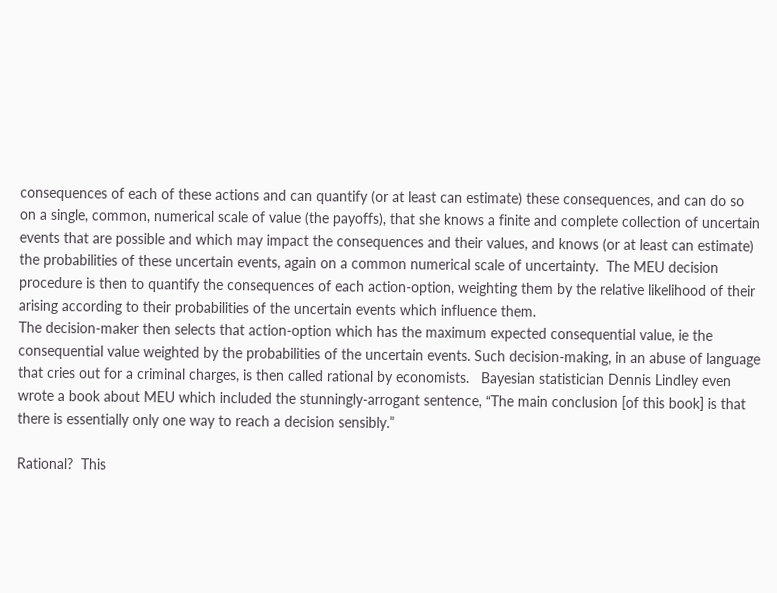consequences of each of these actions and can quantify (or at least can estimate) these consequences, and can do so on a single, common, numerical scale of value (the payoffs), that she knows a finite and complete collection of uncertain events that are possible and which may impact the consequences and their values, and knows (or at least can estimate) the probabilities of these uncertain events, again on a common numerical scale of uncertainty.  The MEU decision procedure is then to quantify the consequences of each action-option, weighting them by the relative likelihood of their arising according to their probabilities of the uncertain events which influence them.
The decision-maker then selects that action-option which has the maximum expected consequential value, ie the consequential value weighted by the probabilities of the uncertain events. Such decision-making, in an abuse of language that cries out for a criminal charges, is then called rational by economists.   Bayesian statistician Dennis Lindley even wrote a book about MEU which included the stunningly-arrogant sentence, “The main conclusion [of this book] is that there is essentially only one way to reach a decision sensibly.”

Rational?  This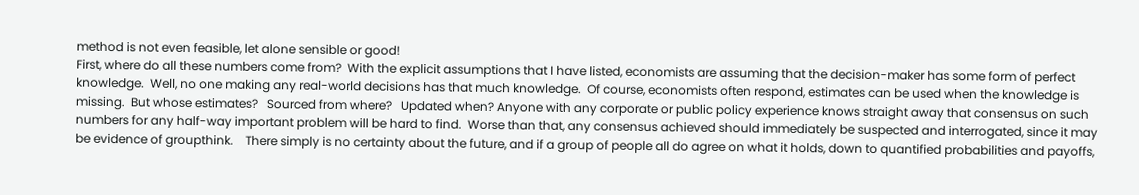method is not even feasible, let alone sensible or good!
First, where do all these numbers come from?  With the explicit assumptions that I have listed, economists are assuming that the decision-maker has some form of perfect knowledge.  Well, no one making any real-world decisions has that much knowledge.  Of course, economists often respond, estimates can be used when the knowledge is missing.  But whose estimates?   Sourced from where?   Updated when? Anyone with any corporate or public policy experience knows straight away that consensus on such numbers for any half-way important problem will be hard to find.  Worse than that, any consensus achieved should immediately be suspected and interrogated, since it may be evidence of groupthink.    There simply is no certainty about the future, and if a group of people all do agree on what it holds, down to quantified probabilities and payoffs,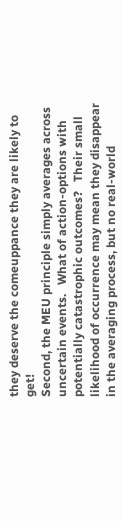they deserve the comeuppance they are likely to get!
Second, the MEU principle simply averages across uncertain events.   What of action-options with potentially catastrophic outcomes?   Their small likelihood of occurrence may mean they disappear in the averaging process, but no real-world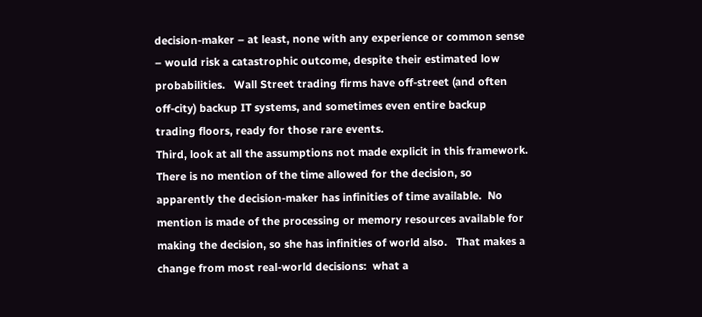decision-maker – at least, none with any experience or common sense – would risk a catastrophic outcome, despite their estimated low probabilities.   Wall Street trading firms have off-street (and often off-city) backup IT systems, and sometimes even entire backup trading floors, ready for those rare events.
Third, look at all the assumptions not made explicit in this framework.  There is no mention of the time allowed for the decision, so apparently the decision-maker has infinities of time available.  No mention is made of the processing or memory resources available for making the decision, so she has infinities of world also.   That makes a change from most real-world decisions:  what a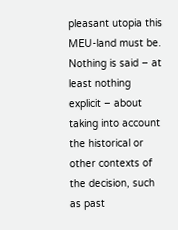pleasant utopia this MEU-land must be.  Nothing is said – at least nothing explicit – about taking into account the historical or other contexts of the decision, such as past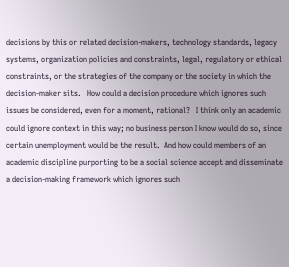decisions by this or related decision-makers, technology standards, legacy systems, organization policies and constraints, legal, regulatory or ethical constraints, or the strategies of the company or the society in which the decision-maker sits.   How could a decision procedure which ignores such issues be considered, even for a moment, rational?   I think only an academic could ignore context in this way; no business person I know would do so, since certain unemployment would be the result.  And how could members of an academic discipline purporting to be a social science accept and disseminate a decision-making framework which ignores such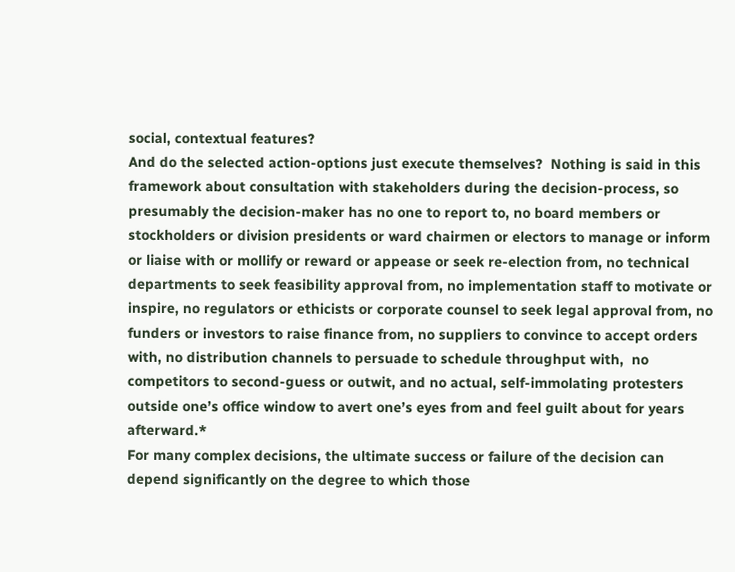social, contextual features?
And do the selected action-options just execute themselves?  Nothing is said in this framework about consultation with stakeholders during the decision-process, so presumably the decision-maker has no one to report to, no board members or stockholders or division presidents or ward chairmen or electors to manage or inform or liaise with or mollify or reward or appease or seek re-election from, no technical departments to seek feasibility approval from, no implementation staff to motivate or inspire, no regulators or ethicists or corporate counsel to seek legal approval from, no funders or investors to raise finance from, no suppliers to convince to accept orders with, no distribution channels to persuade to schedule throughput with,  no competitors to second-guess or outwit, and no actual, self-immolating protesters outside one’s office window to avert one’s eyes from and feel guilt about for years afterward.*
For many complex decisions, the ultimate success or failure of the decision can depend significantly on the degree to which those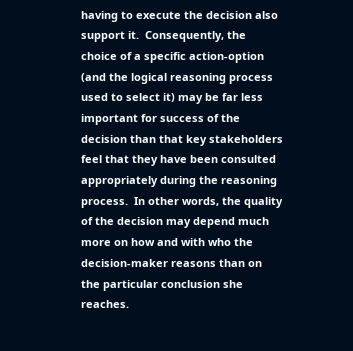having to execute the decision also support it.  Consequently, the choice of a specific action-option (and the logical reasoning process used to select it) may be far less important for success of the decision than that key stakeholders feel that they have been consulted appropriately during the reasoning process.  In other words, the quality of the decision may depend much more on how and with who the decision-maker reasons than on the particular conclusion she reaches.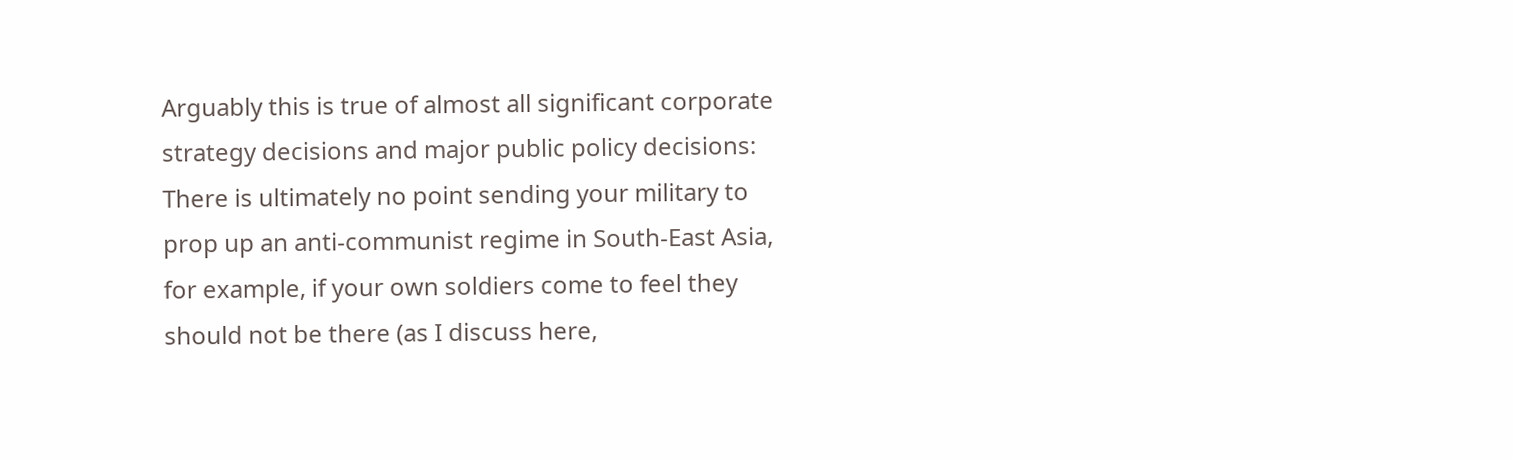Arguably this is true of almost all significant corporate strategy decisions and major public policy decisions:  There is ultimately no point sending your military to prop up an anti-communist regime in South-East Asia, for example, if your own soldiers come to feel they should not be there (as I discuss here,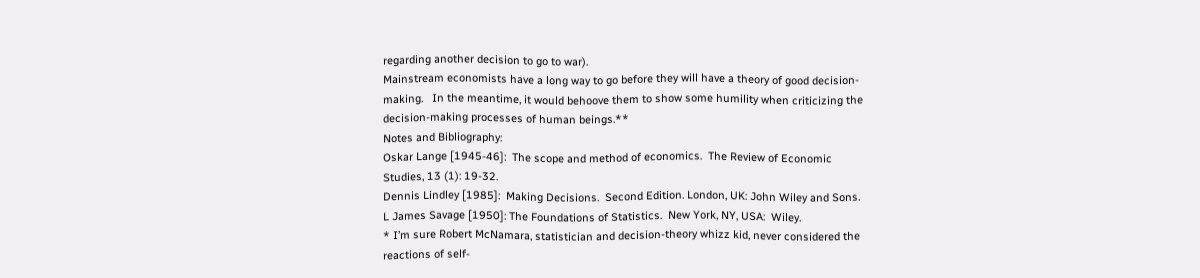regarding another decision to go to war).
Mainstream economists have a long way to go before they will have a theory of good decision-making.   In the meantime, it would behoove them to show some humility when criticizing the decision-making processes of human beings.**
Notes and Bibliography:
Oskar Lange [1945-46]:  The scope and method of economics.  The Review of Economic Studies, 13 (1): 19-32.
Dennis Lindley [1985]:  Making Decisions.  Second Edition. London, UK: John Wiley and Sons.
L James Savage [1950]: The Foundations of Statistics.  New York, NY, USA:  Wiley.
* I’m sure Robert McNamara, statistician and decision-theory whizz kid, never considered the reactions of self-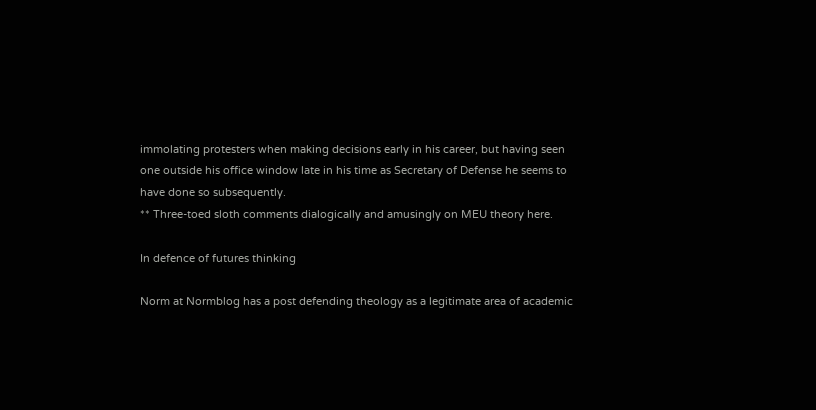immolating protesters when making decisions early in his career, but having seen one outside his office window late in his time as Secretary of Defense he seems to have done so subsequently.
** Three-toed sloth comments dialogically and amusingly on MEU theory here.

In defence of futures thinking

Norm at Normblog has a post defending theology as a legitimate area of academic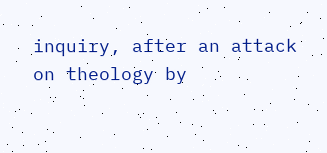inquiry, after an attack on theology by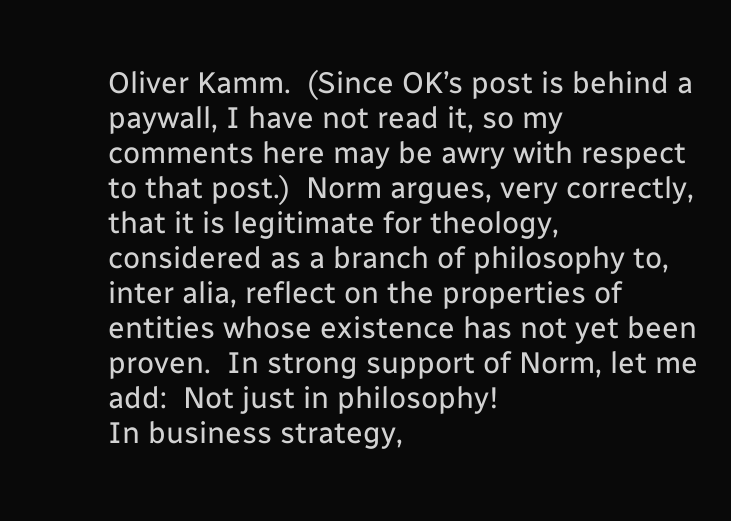Oliver Kamm.  (Since OK’s post is behind a paywall, I have not read it, so my comments here may be awry with respect to that post.)  Norm argues, very correctly, that it is legitimate for theology, considered as a branch of philosophy to, inter alia, reflect on the properties of entities whose existence has not yet been proven.  In strong support of Norm, let me add:  Not just in philosophy!
In business strategy,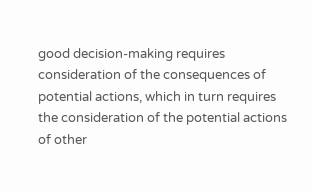good decision-making requires consideration of the consequences of potential actions, which in turn requires the consideration of the potential actions of other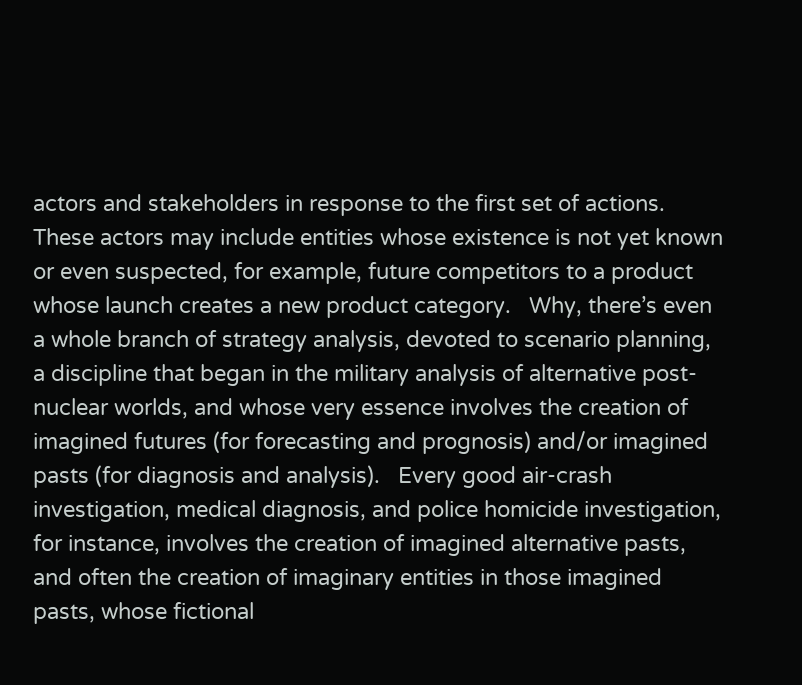actors and stakeholders in response to the first set of actions.  These actors may include entities whose existence is not yet known or even suspected, for example, future competitors to a product whose launch creates a new product category.   Why, there’s even a whole branch of strategy analysis, devoted to scenario planning, a discipline that began in the military analysis of alternative post-nuclear worlds, and whose very essence involves the creation of imagined futures (for forecasting and prognosis) and/or imagined pasts (for diagnosis and analysis).   Every good air-crash investigation, medical diagnosis, and police homicide investigation, for instance, involves the creation of imagined alternative pasts, and often the creation of imaginary entities in those imagined pasts, whose fictional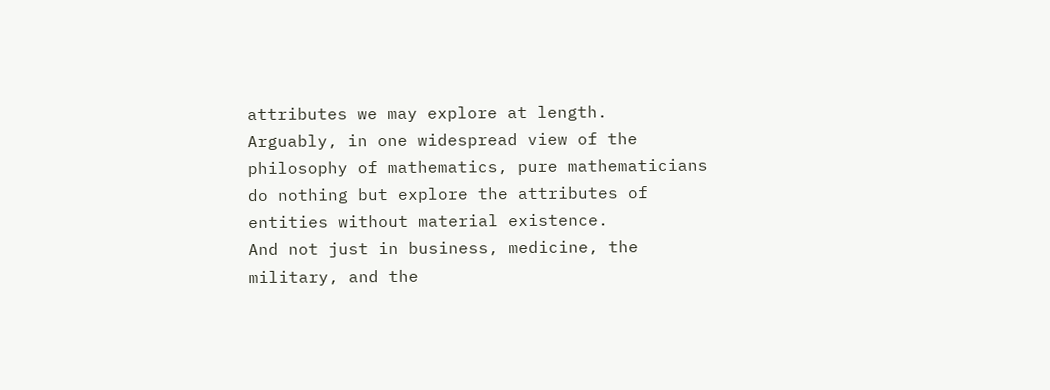attributes we may explore at length.   Arguably, in one widespread view of the philosophy of mathematics, pure mathematicians do nothing but explore the attributes of entities without material existence.
And not just in business, medicine, the military, and the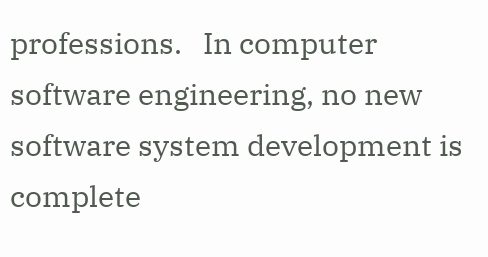professions.   In computer software engineering, no new software system development is complete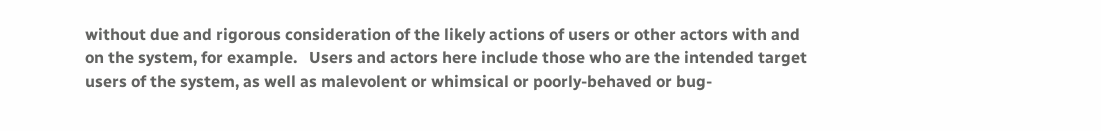without due and rigorous consideration of the likely actions of users or other actors with and on the system, for example.   Users and actors here include those who are the intended target users of the system, as well as malevolent or whimsical or poorly-behaved or bug-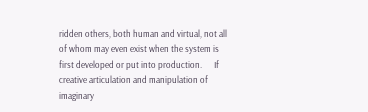ridden others, both human and virtual, not all of whom may even exist when the system is first developed or put into production.      If creative articulation and manipulation of imaginary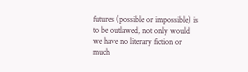futures (possible or impossible) is to be outlawed, not only would we have no literary fiction or much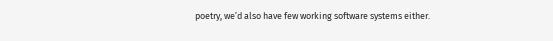poetry, we’d also have few working software systems either.